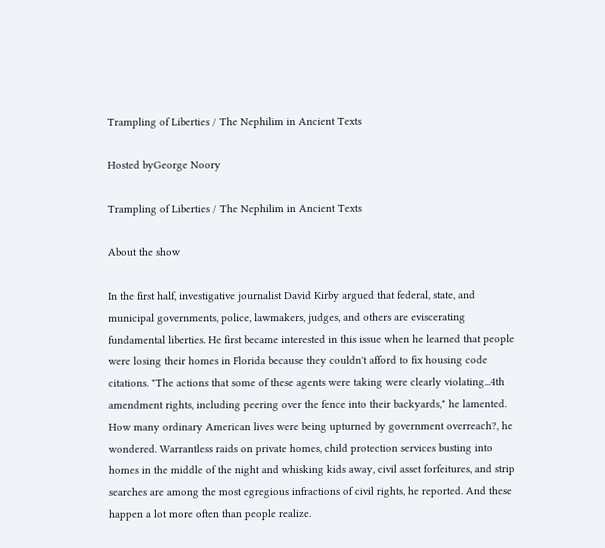Trampling of Liberties / The Nephilim in Ancient Texts

Hosted byGeorge Noory

Trampling of Liberties / The Nephilim in Ancient Texts

About the show

In the first half, investigative journalist David Kirby argued that federal, state, and municipal governments, police, lawmakers, judges, and others are eviscerating fundamental liberties. He first became interested in this issue when he learned that people were losing their homes in Florida because they couldn't afford to fix housing code citations. "The actions that some of these agents were taking were clearly violating...4th amendment rights, including peering over the fence into their backyards," he lamented. How many ordinary American lives were being upturned by government overreach?, he wondered. Warrantless raids on private homes, child protection services busting into homes in the middle of the night and whisking kids away, civil asset forfeitures, and strip searches are among the most egregious infractions of civil rights, he reported. And these happen a lot more often than people realize.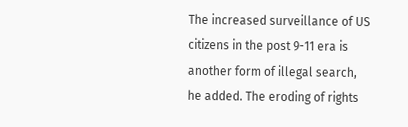The increased surveillance of US citizens in the post 9-11 era is another form of illegal search, he added. The eroding of rights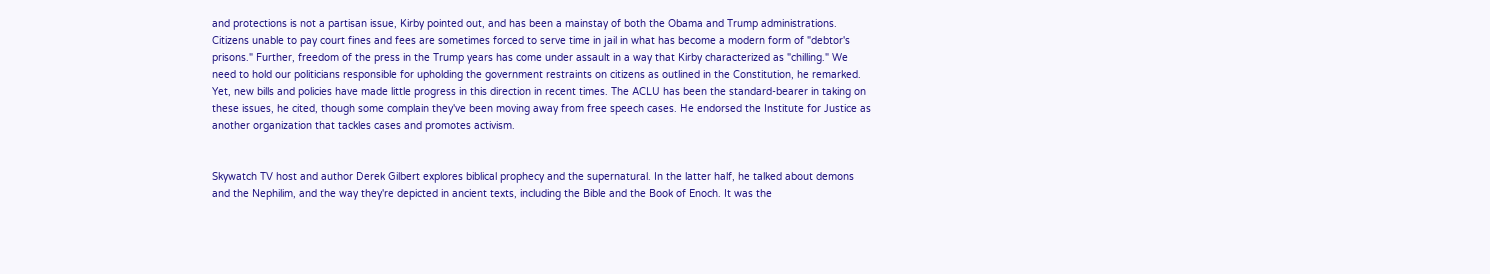and protections is not a partisan issue, Kirby pointed out, and has been a mainstay of both the Obama and Trump administrations. Citizens unable to pay court fines and fees are sometimes forced to serve time in jail in what has become a modern form of "debtor's prisons." Further, freedom of the press in the Trump years has come under assault in a way that Kirby characterized as "chilling." We need to hold our politicians responsible for upholding the government restraints on citizens as outlined in the Constitution, he remarked. Yet, new bills and policies have made little progress in this direction in recent times. The ACLU has been the standard-bearer in taking on these issues, he cited, though some complain they've been moving away from free speech cases. He endorsed the Institute for Justice as another organization that tackles cases and promotes activism.


Skywatch TV host and author Derek Gilbert explores biblical prophecy and the supernatural. In the latter half, he talked about demons and the Nephilim, and the way they're depicted in ancient texts, including the Bible and the Book of Enoch. It was the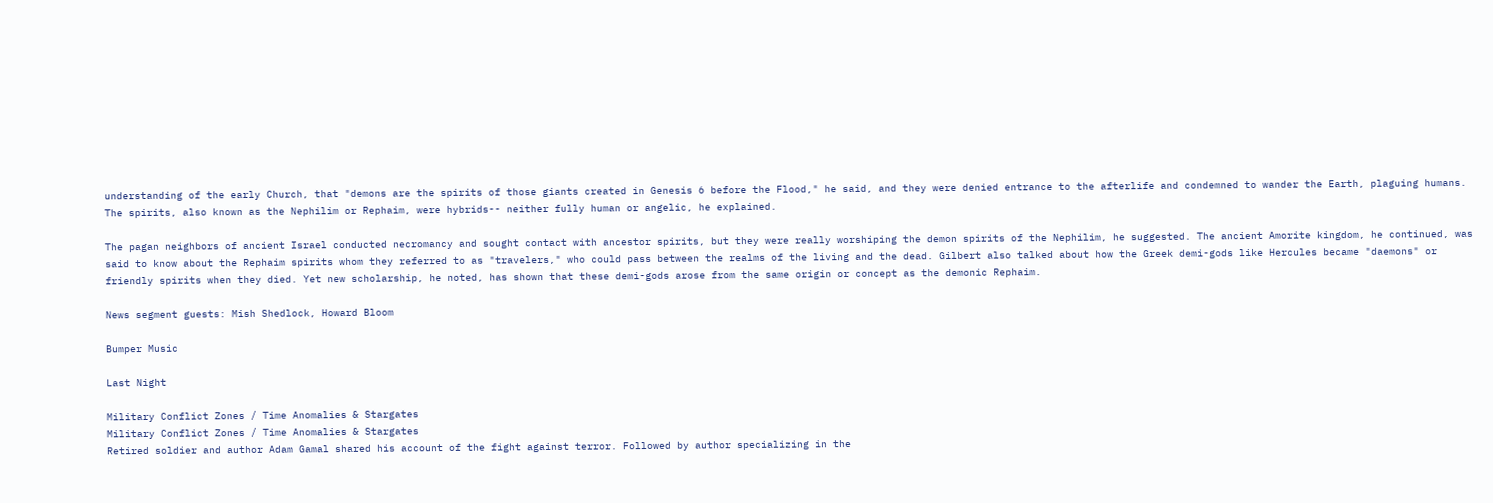understanding of the early Church, that "demons are the spirits of those giants created in Genesis 6 before the Flood," he said, and they were denied entrance to the afterlife and condemned to wander the Earth, plaguing humans. The spirits, also known as the Nephilim or Rephaim, were hybrids-- neither fully human or angelic, he explained.

The pagan neighbors of ancient Israel conducted necromancy and sought contact with ancestor spirits, but they were really worshiping the demon spirits of the Nephilim, he suggested. The ancient Amorite kingdom, he continued, was said to know about the Rephaim spirits whom they referred to as "travelers," who could pass between the realms of the living and the dead. Gilbert also talked about how the Greek demi-gods like Hercules became "daemons" or friendly spirits when they died. Yet new scholarship, he noted, has shown that these demi-gods arose from the same origin or concept as the demonic Rephaim.

News segment guests: Mish Shedlock, Howard Bloom

Bumper Music

Last Night

Military Conflict Zones / Time Anomalies & Stargates
Military Conflict Zones / Time Anomalies & Stargates
Retired soldier and author Adam Gamal shared his account of the fight against terror. Followed by author specializing in the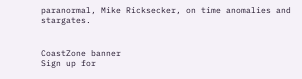paranormal, Mike Ricksecker, on time anomalies and stargates.


CoastZone banner
Sign up for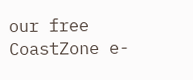our free CoastZone e-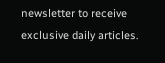newsletter to receive exclusive daily articles.